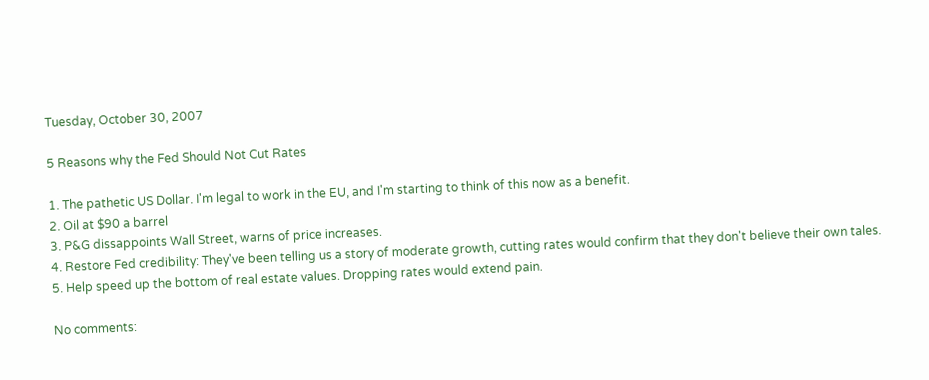Tuesday, October 30, 2007

5 Reasons why the Fed Should Not Cut Rates

1. The pathetic US Dollar. I'm legal to work in the EU, and I'm starting to think of this now as a benefit.
2. Oil at $90 a barrel
3. P&G dissappoints Wall Street, warns of price increases.
4. Restore Fed credibility: They've been telling us a story of moderate growth, cutting rates would confirm that they don't believe their own tales.
5. Help speed up the bottom of real estate values. Dropping rates would extend pain.

No comments: